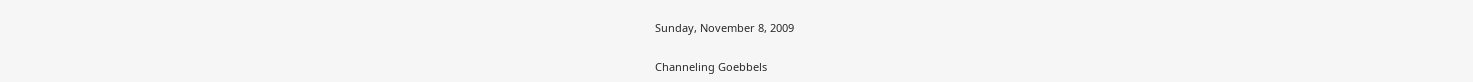Sunday, November 8, 2009

Channeling Goebbels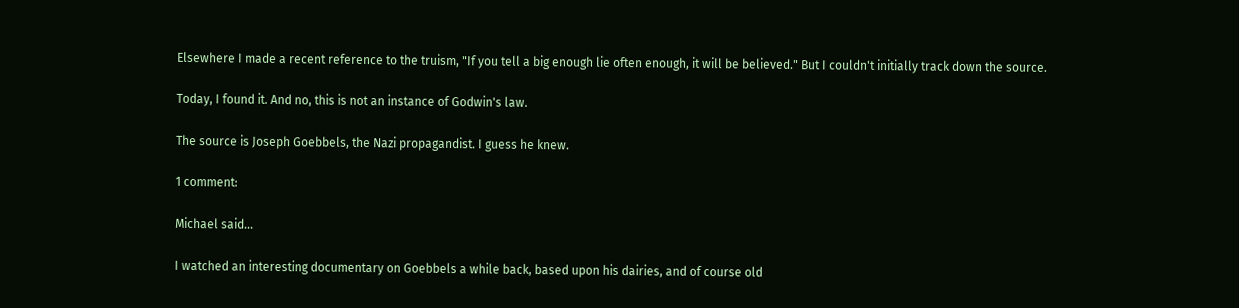Elsewhere I made a recent reference to the truism, "If you tell a big enough lie often enough, it will be believed." But I couldn't initially track down the source.

Today, I found it. And no, this is not an instance of Godwin's law.

The source is Joseph Goebbels, the Nazi propagandist. I guess he knew.

1 comment:

Michael said...

I watched an interesting documentary on Goebbels a while back, based upon his dairies, and of course old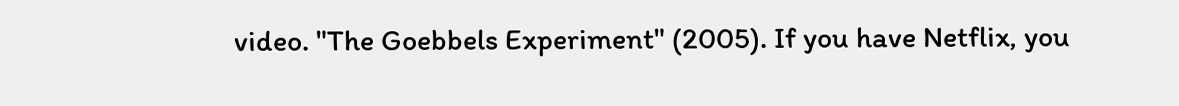video. "The Goebbels Experiment" (2005). If you have Netflix, you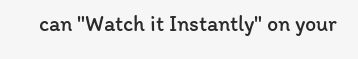can "Watch it Instantly" on your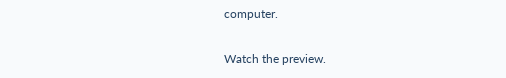computer.

Watch the preview.